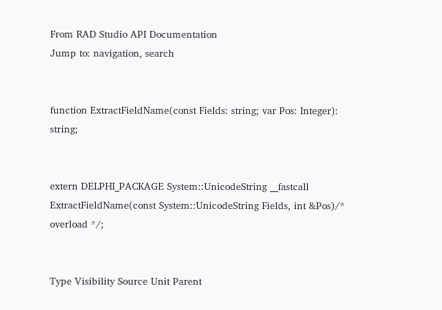From RAD Studio API Documentation
Jump to: navigation, search


function ExtractFieldName(const Fields: string; var Pos: Integer): string;


extern DELPHI_PACKAGE System::UnicodeString __fastcall ExtractFieldName(const System::UnicodeString Fields, int &Pos)/* overload */;


Type Visibility Source Unit Parent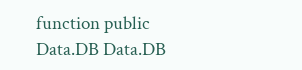function public
Data.DB Data.DB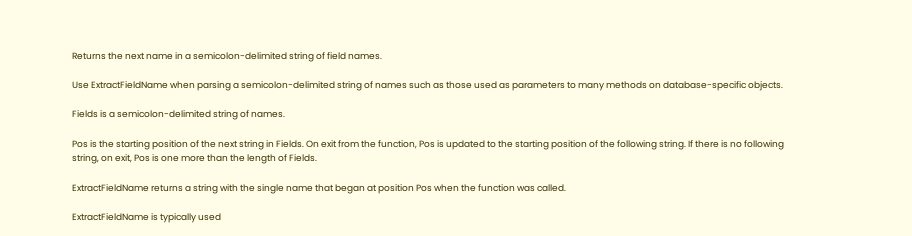Returns the next name in a semicolon-delimited string of field names.

Use ExtractFieldName when parsing a semicolon-delimited string of names such as those used as parameters to many methods on database-specific objects.

Fields is a semicolon-delimited string of names.

Pos is the starting position of the next string in Fields. On exit from the function, Pos is updated to the starting position of the following string. If there is no following string, on exit, Pos is one more than the length of Fields.

ExtractFieldName returns a string with the single name that began at position Pos when the function was called.

ExtractFieldName is typically used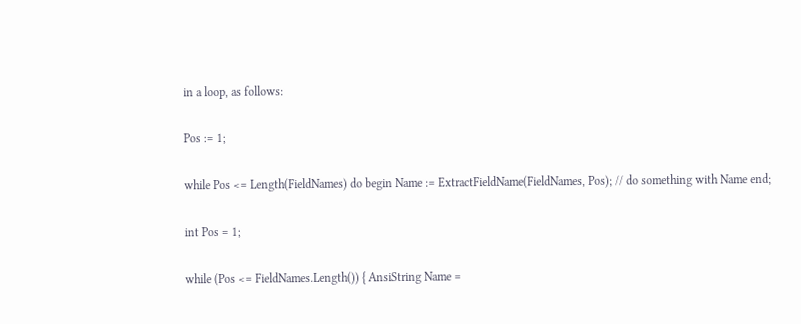in a loop, as follows:

Pos := 1;

while Pos <= Length(FieldNames) do begin Name := ExtractFieldName(FieldNames, Pos); // do something with Name end;

int Pos = 1;

while (Pos <= FieldNames.Length()) { AnsiString Name =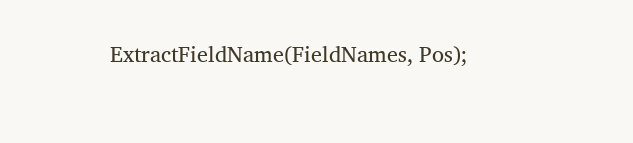ExtractFieldName(FieldNames, Pos);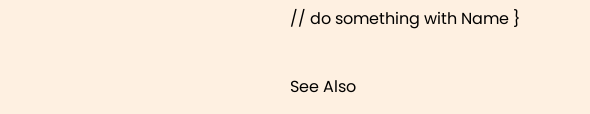// do something with Name }

See Also